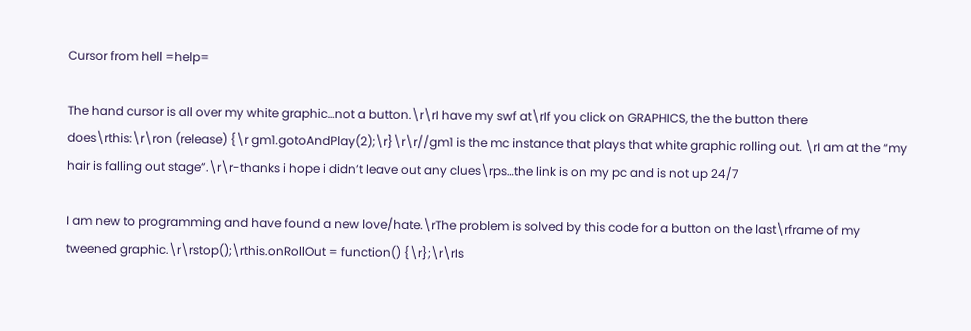Cursor from hell =help=

The hand cursor is all over my white graphic…not a button.\r\rI have my swf at\rIf you click on GRAPHICS, the the button there does\rthis:\r\ron (release) {\r gm1.gotoAndPlay(2);\r}\r\r//gm1 is the mc instance that plays that white graphic rolling out. \rI am at the “my hair is falling out stage”.\r\r-thanks i hope i didn’t leave out any clues\rps…the link is on my pc and is not up 24/7

I am new to programming and have found a new love/hate.\rThe problem is solved by this code for a button on the last\rframe of my tweened graphic.\r\rstop();\rthis.onRollOut = function() {\r};\r\rIs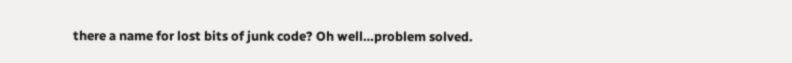there a name for lost bits of junk code? Oh well…problem solved.